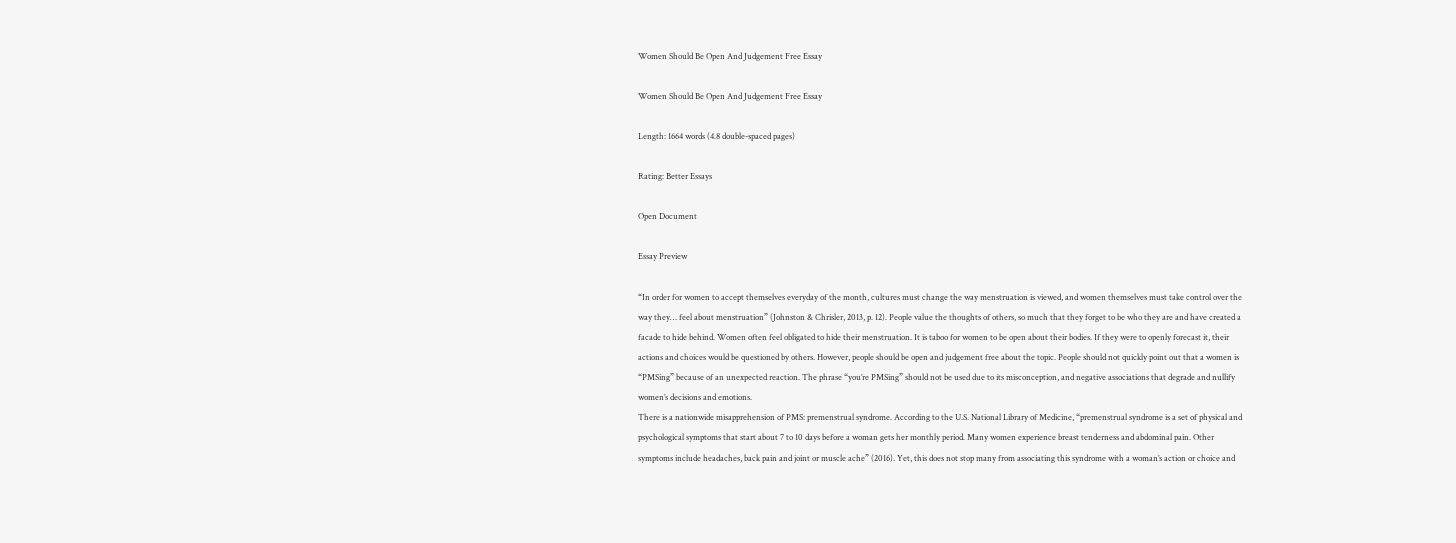Women Should Be Open And Judgement Free Essay

Women Should Be Open And Judgement Free Essay

Length: 1664 words (4.8 double-spaced pages)

Rating: Better Essays

Open Document

Essay Preview

“In order for women to accept themselves everyday of the month, cultures must change the way menstruation is viewed, and women themselves must take control over the way they… feel about menstruation” (Johnston & Chrisler, 2013, p. 12). People value the thoughts of others, so much that they forget to be who they are and have created a facade to hide behind. Women often feel obligated to hide their menstruation. It is taboo for women to be open about their bodies. If they were to openly forecast it, their actions and choices would be questioned by others. However, people should be open and judgement free about the topic. People should not quickly point out that a women is “PMSing” because of an unexpected reaction. The phrase “you’re PMSing” should not be used due to its misconception, and negative associations that degrade and nullify women’s decisions and emotions.
There is a nationwide misapprehension of PMS: premenstrual syndrome. According to the U.S. National Library of Medicine, “premenstrual syndrome is a set of physical and psychological symptoms that start about 7 to 10 days before a woman gets her monthly period. Many women experience breast tenderness and abdominal pain. Other symptoms include headaches, back pain and joint or muscle ache” (2016). Yet, this does not stop many from associating this syndrome with a woman’s action or choice and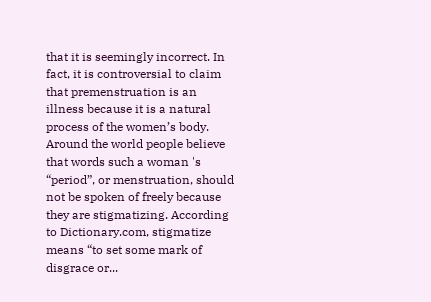that it is seemingly incorrect. In fact, it is controversial to claim that premenstruation is an illness because it is a natural process of the women’s body. Around the world people believe that words such a woman 's “period”, or menstruation, should not be spoken of freely because they are stigmatizing. According to Dictionary.com, stigmatize means “to set some mark of disgrace or...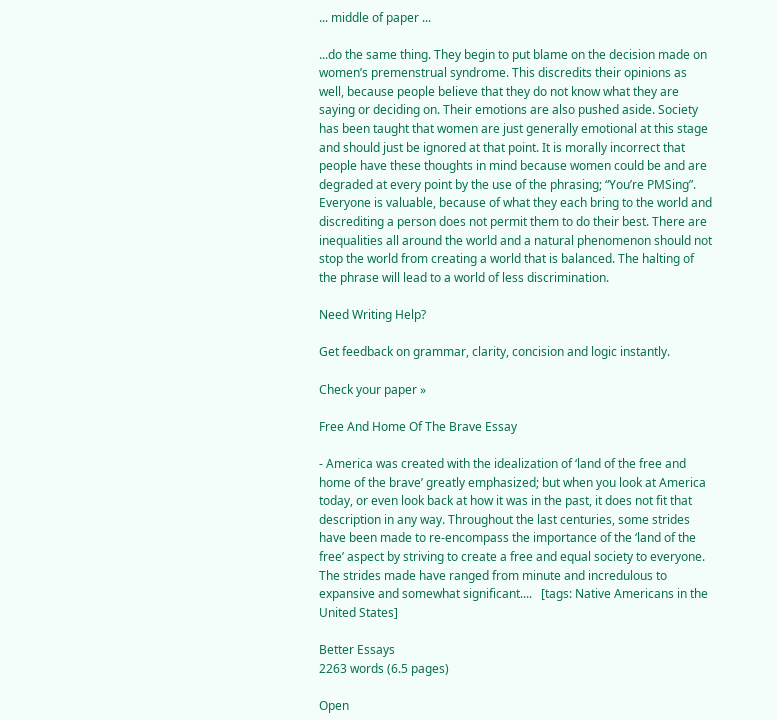... middle of paper ...

...do the same thing. They begin to put blame on the decision made on women’s premenstrual syndrome. This discredits their opinions as well, because people believe that they do not know what they are saying or deciding on. Their emotions are also pushed aside. Society has been taught that women are just generally emotional at this stage and should just be ignored at that point. It is morally incorrect that people have these thoughts in mind because women could be and are degraded at every point by the use of the phrasing; “You’re PMSing”. Everyone is valuable, because of what they each bring to the world and discrediting a person does not permit them to do their best. There are inequalities all around the world and a natural phenomenon should not stop the world from creating a world that is balanced. The halting of the phrase will lead to a world of less discrimination.

Need Writing Help?

Get feedback on grammar, clarity, concision and logic instantly.

Check your paper »

Free And Home Of The Brave Essay

- America was created with the idealization of ‘land of the free and home of the brave’ greatly emphasized; but when you look at America today, or even look back at how it was in the past, it does not fit that description in any way. Throughout the last centuries, some strides have been made to re-encompass the importance of the ‘land of the free’ aspect by striving to create a free and equal society to everyone. The strides made have ranged from minute and incredulous to expansive and somewhat significant....   [tags: Native Americans in the United States]

Better Essays
2263 words (6.5 pages)

Open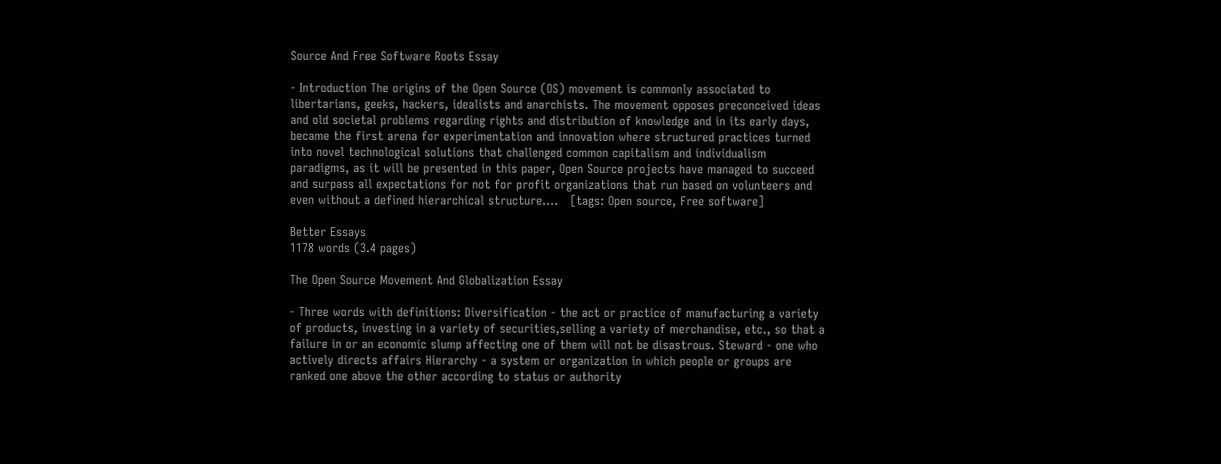Source And Free Software Roots Essay

- Introduction The origins of the Open Source (OS) movement is commonly associated to libertarians, geeks, hackers, idealists and anarchists. The movement opposes preconceived ideas and old societal problems regarding rights and distribution of knowledge and in its early days, became the first arena for experimentation and innovation where structured practices turned into novel technological solutions that challenged common capitalism and individualism paradigms, as it will be presented in this paper, Open Source projects have managed to succeed and surpass all expectations for not for profit organizations that run based on volunteers and even without a defined hierarchical structure....   [tags: Open source, Free software]

Better Essays
1178 words (3.4 pages)

The Open Source Movement And Globalization Essay

- Three words with definitions: Diversification - the act or practice of manufacturing a variety of products, investing in a variety of securities,selling a variety of merchandise, etc., so that a failure in or an economic slump affecting one of them will not be disastrous. Steward - one who actively directs affairs Hierarchy - a system or organization in which people or groups are ranked one above the other according to status or authority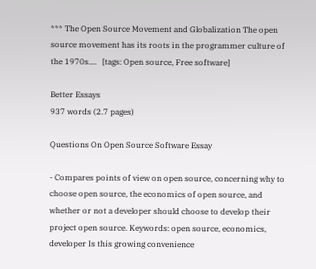*** The Open Source Movement and Globalization The open source movement has its roots in the programmer culture of the 1970s....   [tags: Open source, Free software]

Better Essays
937 words (2.7 pages)

Questions On Open Source Software Essay

- Compares points of view on open source, concerning why to choose open source, the economics of open source, and whether or not a developer should choose to develop their project open source. Keywords: open source, economics, developer Is this growing convenience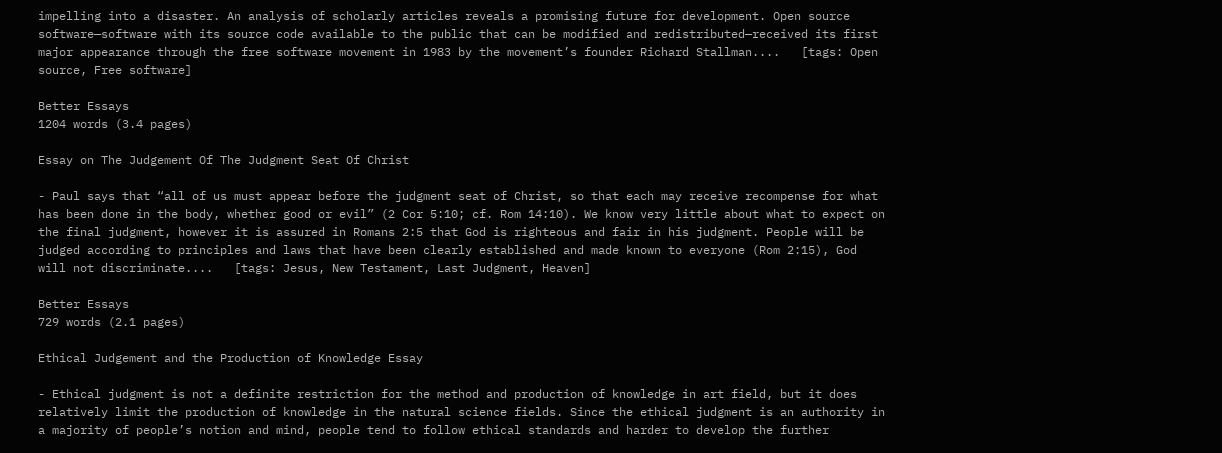impelling into a disaster. An analysis of scholarly articles reveals a promising future for development. Open source software—software with its source code available to the public that can be modified and redistributed—received its first major appearance through the free software movement in 1983 by the movement’s founder Richard Stallman....   [tags: Open source, Free software]

Better Essays
1204 words (3.4 pages)

Essay on The Judgement Of The Judgment Seat Of Christ

- Paul says that “all of us must appear before the judgment seat of Christ, so that each may receive recompense for what has been done in the body, whether good or evil” (2 Cor 5:10; cf. Rom 14:10). We know very little about what to expect on the final judgment, however it is assured in Romans 2:5 that God is righteous and fair in his judgment. People will be judged according to principles and laws that have been clearly established and made known to everyone (Rom 2:15), God will not discriminate....   [tags: Jesus, New Testament, Last Judgment, Heaven]

Better Essays
729 words (2.1 pages)

Ethical Judgement and the Production of Knowledge Essay

- Ethical judgment is not a definite restriction for the method and production of knowledge in art field, but it does relatively limit the production of knowledge in the natural science fields. Since the ethical judgment is an authority in a majority of people’s notion and mind, people tend to follow ethical standards and harder to develop the further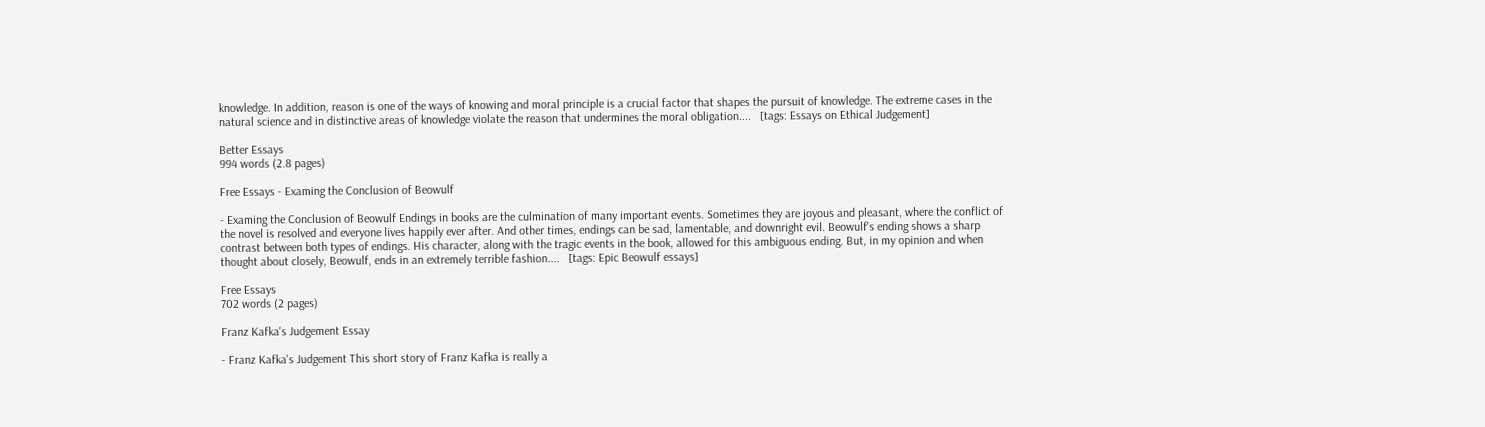knowledge. In addition, reason is one of the ways of knowing and moral principle is a crucial factor that shapes the pursuit of knowledge. The extreme cases in the natural science and in distinctive areas of knowledge violate the reason that undermines the moral obligation....   [tags: Essays on Ethical Judgement]

Better Essays
994 words (2.8 pages)

Free Essays - Examing the Conclusion of Beowulf

- Examing the Conclusion of Beowulf Endings in books are the culmination of many important events. Sometimes they are joyous and pleasant, where the conflict of the novel is resolved and everyone lives happily ever after. And other times, endings can be sad, lamentable, and downright evil. Beowulf's ending shows a sharp contrast between both types of endings. His character, along with the tragic events in the book, allowed for this ambiguous ending. But, in my opinion and when thought about closely, Beowulf, ends in an extremely terrible fashion....   [tags: Epic Beowulf essays]

Free Essays
702 words (2 pages)

Franz Kafka's Judgement Essay

- Franz Kafka's Judgement This short story of Franz Kafka is really a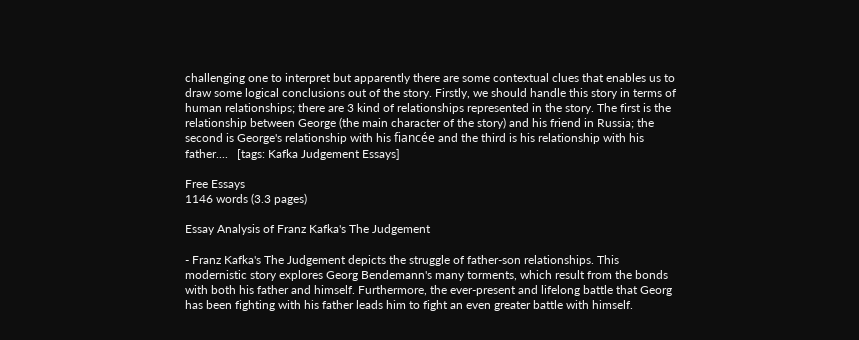challenging one to interpret but apparently there are some contextual clues that enables us to draw some logical conclusions out of the story. Firstly, we should handle this story in terms of human relationships; there are 3 kind of relationships represented in the story. The first is the relationship between George (the main character of the story) and his friend in Russia; the second is George's relationship with his fiancée and the third is his relationship with his father....   [tags: Kafka Judgement Essays]

Free Essays
1146 words (3.3 pages)

Essay Analysis of Franz Kafka's The Judgement

- Franz Kafka's The Judgement depicts the struggle of father-son relationships. This modernistic story explores Georg Bendemann's many torments, which result from the bonds with both his father and himself. Furthermore, the ever-present and lifelong battle that Georg has been fighting with his father leads him to fight an even greater battle with himself.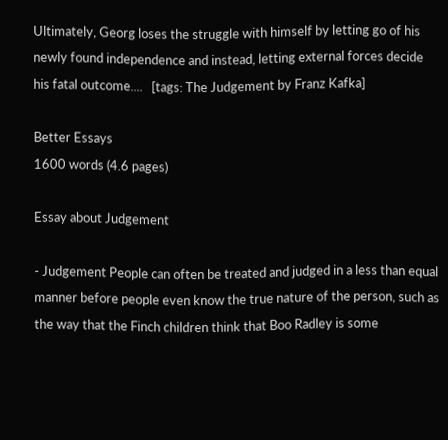Ultimately, Georg loses the struggle with himself by letting go of his newly found independence and instead, letting external forces decide his fatal outcome....   [tags: The Judgement by Franz Kafka]

Better Essays
1600 words (4.6 pages)

Essay about Judgement

- Judgement People can often be treated and judged in a less than equal manner before people even know the true nature of the person, such as the way that the Finch children think that Boo Radley is some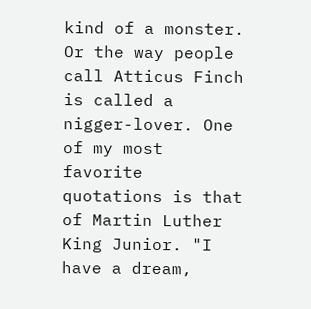kind of a monster. Or the way people call Atticus Finch is called a nigger-lover. One of my most favorite quotations is that of Martin Luther King Junior. "I have a dream,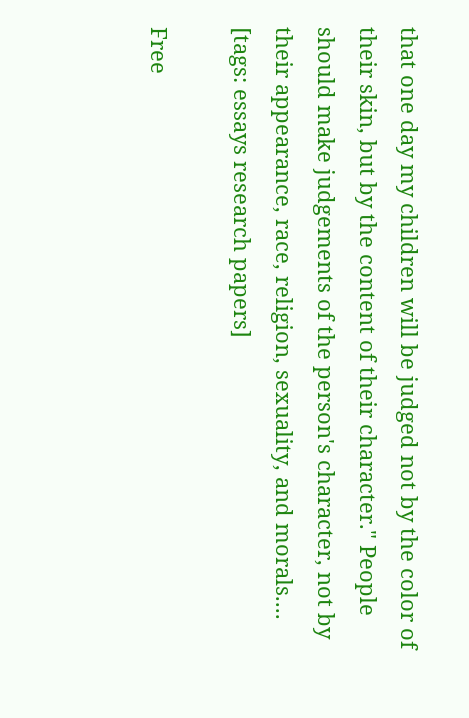that one day my children will be judged not by the color of their skin, but by the content of their character." People should make judgements of the person's character, not by their appearance, race, religion, sexuality, and morals....   [tags: essays research papers]

Free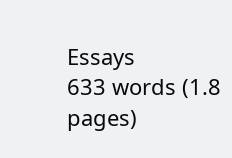Essays
633 words (1.8 pages)